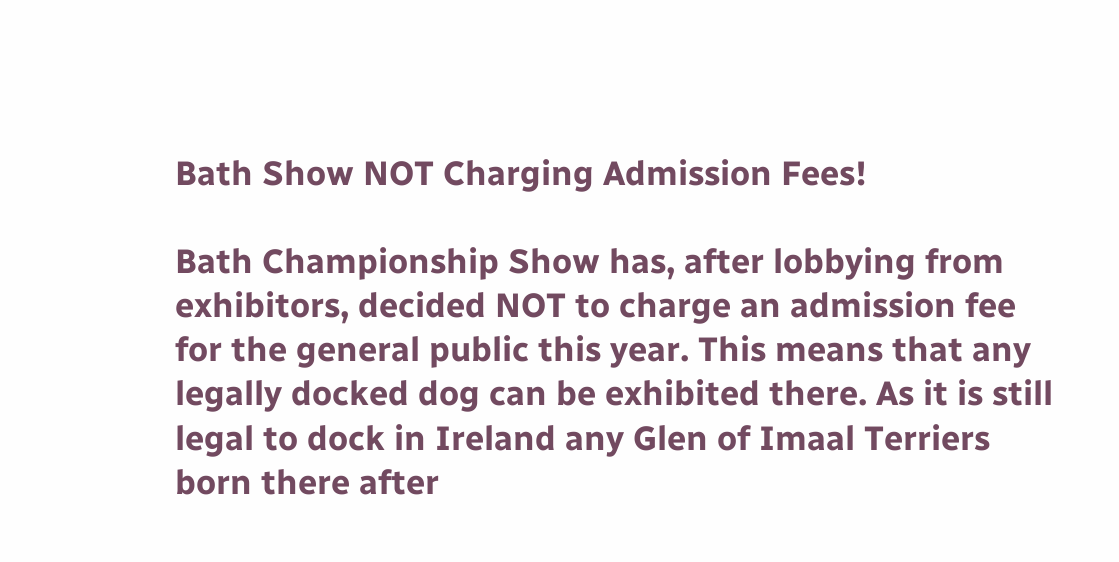Bath Show NOT Charging Admission Fees!

Bath Championship Show has, after lobbying from exhibitors, decided NOT to charge an admission fee for the general public this year. This means that any legally docked dog can be exhibited there. As it is still legal to dock in Ireland any Glen of Imaal Terriers born there after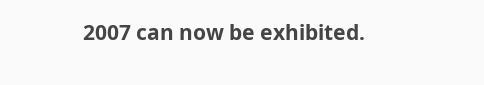2007 can now be exhibited.